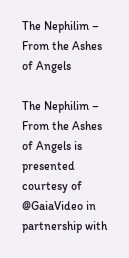The Nephilim – From the Ashes of Angels

The Nephilim – From the Ashes of Angels is presented courtesy of @GaiaVideo in partnership with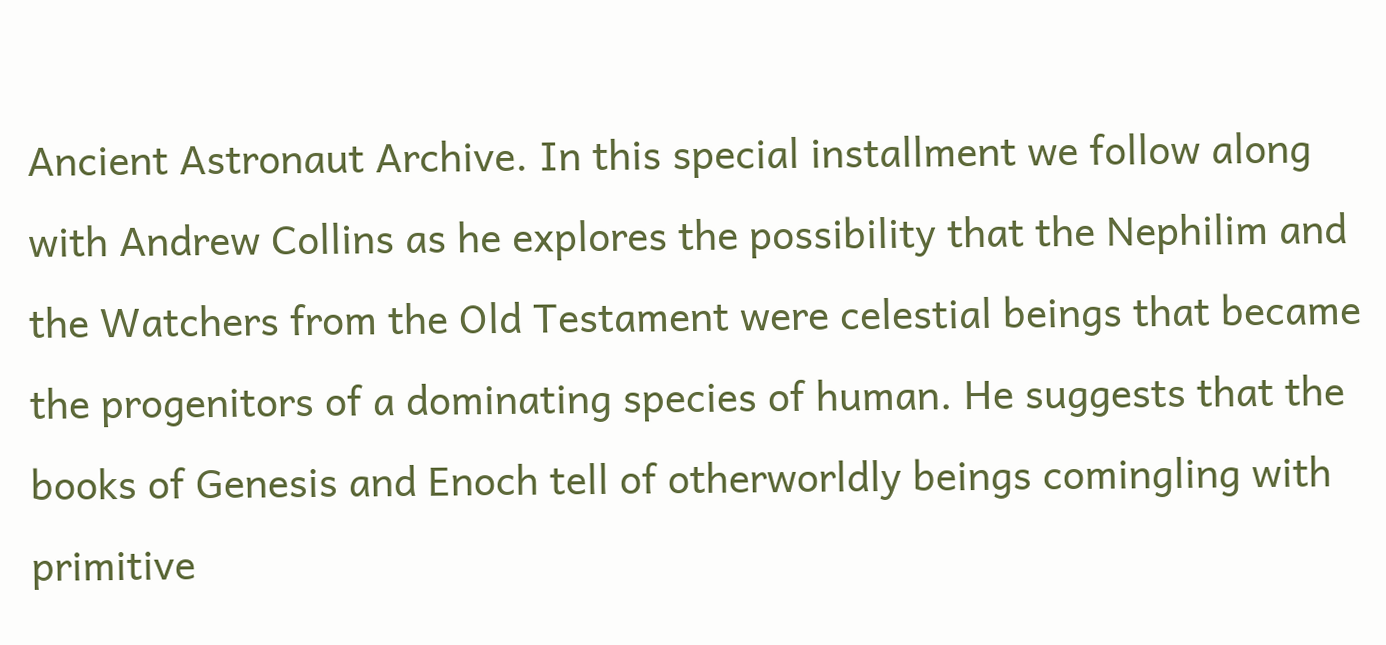Ancient Astronaut Archive. In this special installment we follow along with Andrew Collins as he explores the possibility that the Nephilim and the Watchers from the Old Testament were celestial beings that became the progenitors of a dominating species of human. He suggests that the books of Genesis and Enoch tell of otherworldly beings comingling with primitive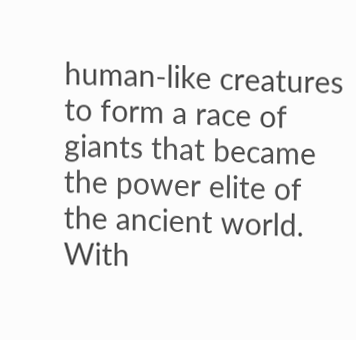human-like creatures to form a race of giants that became the power elite of the ancient world. With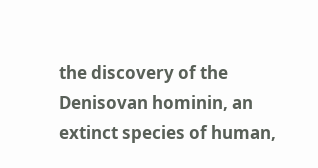the discovery of the Denisovan hominin, an extinct species of human,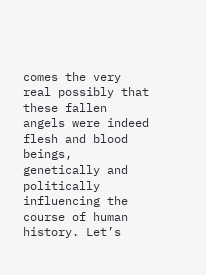comes the very real possibly that these fallen angels were indeed flesh and blood beings, genetically and politically influencing the course of human history. Let’s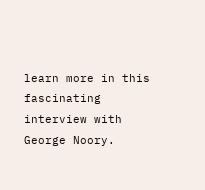learn more in this fascinating interview with George Noory.